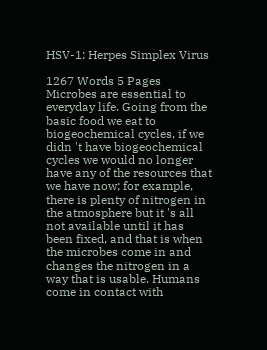HSV-1: Herpes Simplex Virus

1267 Words 5 Pages
Microbes are essential to everyday life. Going from the basic food we eat to biogeochemical cycles, if we didn 't have biogeochemical cycles we would no longer have any of the resources that we have now; for example, there is plenty of nitrogen in the atmosphere but it 's all not available until it has been fixed, and that is when the microbes come in and changes the nitrogen in a way that is usable. Humans come in contact with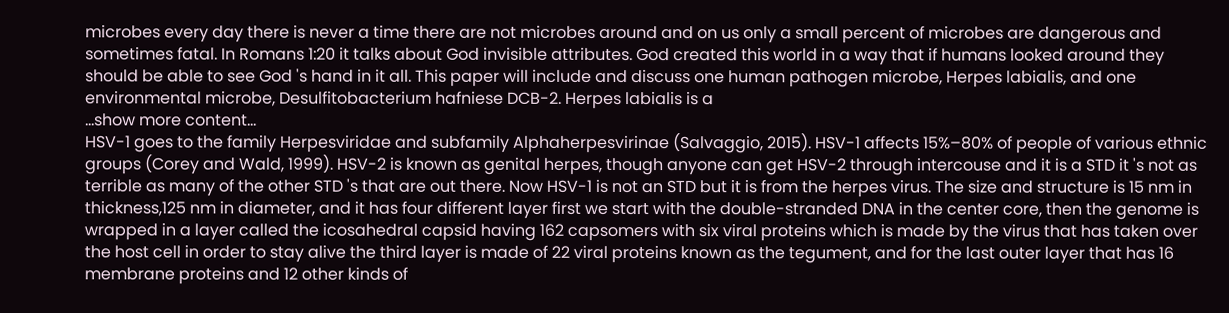microbes every day there is never a time there are not microbes around and on us only a small percent of microbes are dangerous and sometimes fatal. In Romans 1:20 it talks about God invisible attributes. God created this world in a way that if humans looked around they should be able to see God 's hand in it all. This paper will include and discuss one human pathogen microbe, Herpes labialis, and one environmental microbe, Desulfitobacterium hafniese DCB-2. Herpes labialis is a
…show more content…
HSV-1 goes to the family Herpesviridae and subfamily Alphaherpesvirinae (Salvaggio, 2015). HSV-1 affects 15%–80% of people of various ethnic groups (Corey and Wald, 1999). HSV-2 is known as genital herpes, though anyone can get HSV-2 through intercouse and it is a STD it 's not as terrible as many of the other STD 's that are out there. Now HSV-1 is not an STD but it is from the herpes virus. The size and structure is 15 nm in thickness,125 nm in diameter, and it has four different layer first we start with the double-stranded DNA in the center core, then the genome is wrapped in a layer called the icosahedral capsid having 162 capsomers with six viral proteins which is made by the virus that has taken over the host cell in order to stay alive the third layer is made of 22 viral proteins known as the tegument, and for the last outer layer that has 16 membrane proteins and 12 other kinds of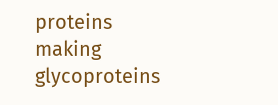proteins making glycoproteins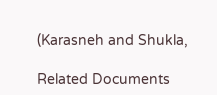(Karasneh and Shukla,

Related Documents